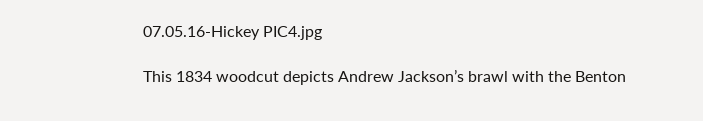07.05.16-Hickey PIC4.jpg

This 1834 woodcut depicts Andrew Jackson’s brawl with the Benton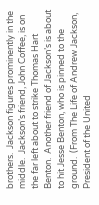brothers.  Jackson figures prominently in the middle.  Jackson’s friend, John Coffee, is on the far left about to strike Thomas Hart Benton.  Another friend of Jackson’s is about to hit Jesse Benton, who is pinned to the ground.  (From The Life of Andrew Jackson, President of the United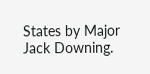States by Major Jack Downing.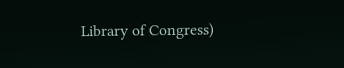Library of Congress)